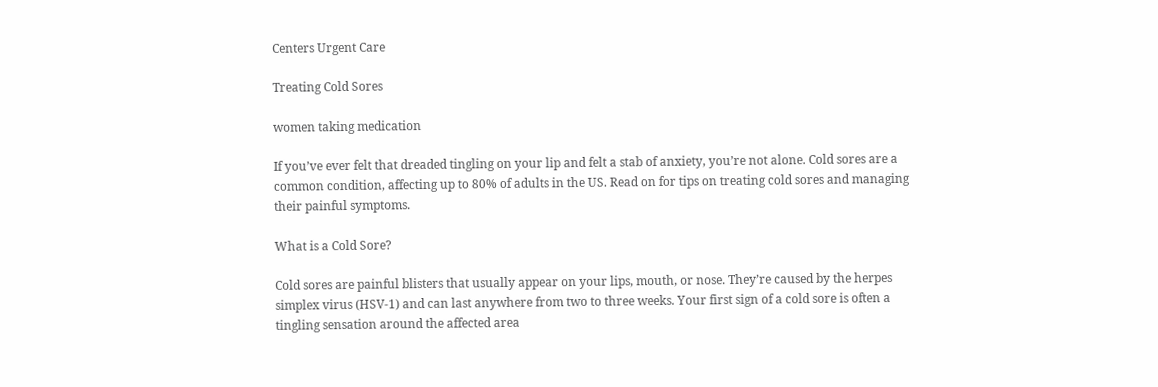Centers Urgent Care

Treating Cold Sores

women taking medication

If you’ve ever felt that dreaded tingling on your lip and felt a stab of anxiety, you’re not alone. Cold sores are a common condition, affecting up to 80% of adults in the US. Read on for tips on treating cold sores and managing their painful symptoms.

What is a Cold Sore?

Cold sores are painful blisters that usually appear on your lips, mouth, or nose. They’re caused by the herpes simplex virus (HSV-1) and can last anywhere from two to three weeks. Your first sign of a cold sore is often a tingling sensation around the affected area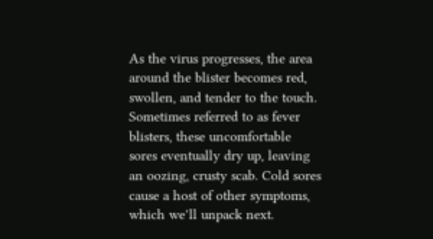As the virus progresses, the area around the blister becomes red, swollen, and tender to the touch. Sometimes referred to as fever blisters, these uncomfortable sores eventually dry up, leaving an oozing, crusty scab. Cold sores cause a host of other symptoms, which we’ll unpack next.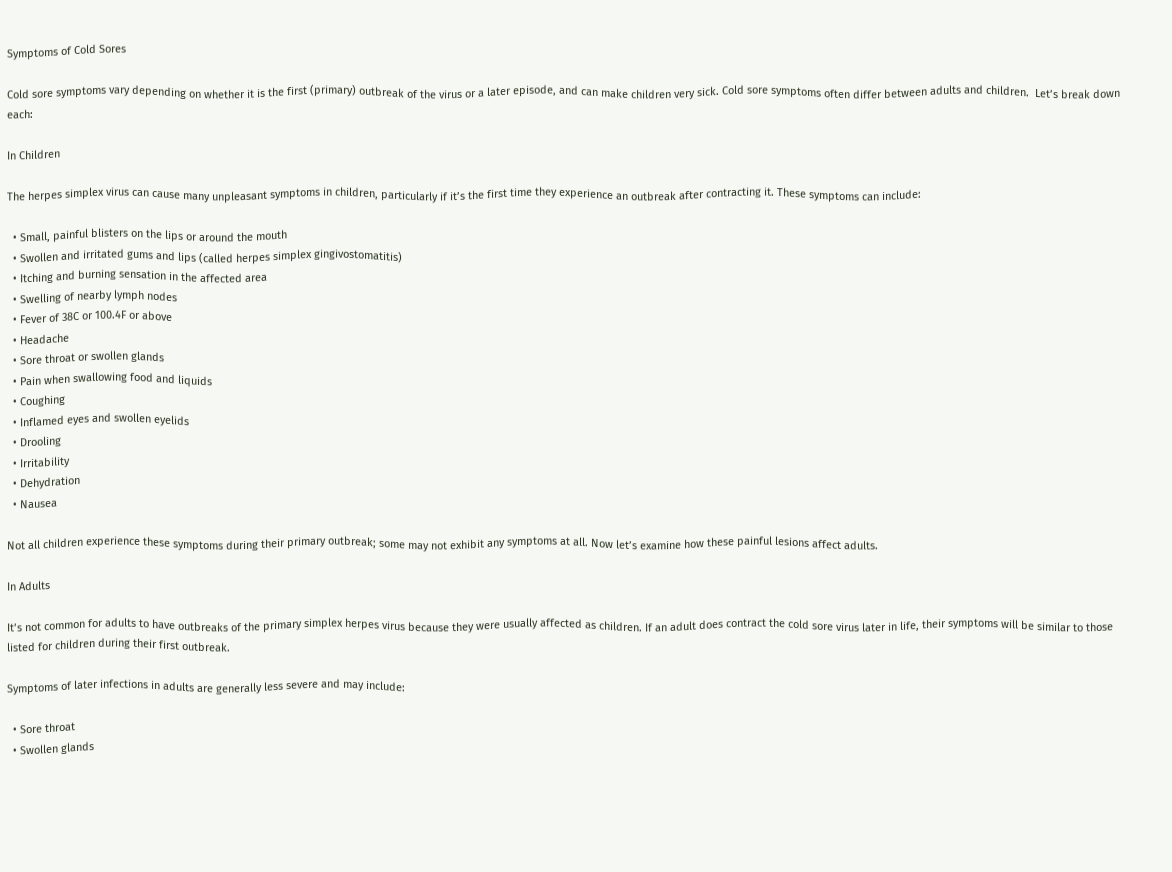Symptoms of Cold Sores

Cold sore symptoms vary depending on whether it is the first (primary) outbreak of the virus or a later episode, and can make children very sick. Cold sore symptoms often differ between adults and children.  Let’s break down each:

In Children

The herpes simplex virus can cause many unpleasant symptoms in children, particularly if it’s the first time they experience an outbreak after contracting it. These symptoms can include:

  • Small, painful blisters on the lips or around the mouth
  • Swollen and irritated gums and lips (called herpes simplex gingivostomatitis)
  • Itching and burning sensation in the affected area
  • Swelling of nearby lymph nodes
  • Fever of 38C or 100.4F or above
  • Headache
  • Sore throat or swollen glands
  • Pain when swallowing food and liquids
  • Coughing
  • Inflamed eyes and swollen eyelids
  • Drooling
  • Irritability
  • Dehydration
  • Nausea

Not all children experience these symptoms during their primary outbreak; some may not exhibit any symptoms at all. Now let’s examine how these painful lesions affect adults.

In Adults

It’s not common for adults to have outbreaks of the primary simplex herpes virus because they were usually affected as children. If an adult does contract the cold sore virus later in life, their symptoms will be similar to those listed for children during their first outbreak.

Symptoms of later infections in adults are generally less severe and may include:

  • Sore throat
  • Swollen glands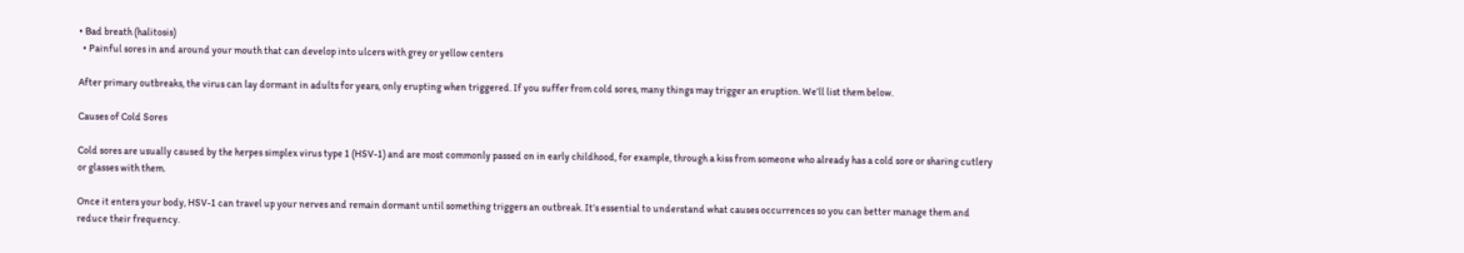• Bad breath (halitosis)
  • Painful sores in and around your mouth that can develop into ulcers with grey or yellow centers

After primary outbreaks, the virus can lay dormant in adults for years, only erupting when triggered. If you suffer from cold sores, many things may trigger an eruption. We’ll list them below.

Causes of Cold Sores

Cold sores are usually caused by the herpes simplex virus type 1 (HSV-1) and are most commonly passed on in early childhood, for example, through a kiss from someone who already has a cold sore or sharing cutlery or glasses with them.

Once it enters your body, HSV-1 can travel up your nerves and remain dormant until something triggers an outbreak. It’s essential to understand what causes occurrences so you can better manage them and reduce their frequency.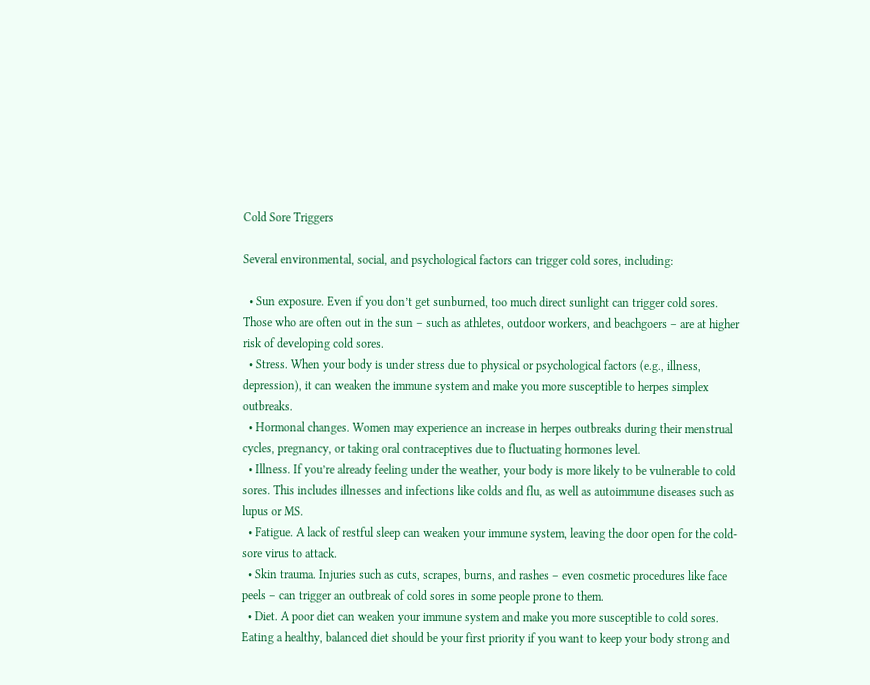Cold Sore Triggers

Several environmental, social, and psychological factors can trigger cold sores, including:

  • Sun exposure. Even if you don’t get sunburned, too much direct sunlight can trigger cold sores. Those who are often out in the sun – such as athletes, outdoor workers, and beachgoers – are at higher risk of developing cold sores.
  • Stress. When your body is under stress due to physical or psychological factors (e.g., illness, depression), it can weaken the immune system and make you more susceptible to herpes simplex outbreaks.
  • Hormonal changes. Women may experience an increase in herpes outbreaks during their menstrual cycles, pregnancy, or taking oral contraceptives due to fluctuating hormones level.
  • Illness. If you’re already feeling under the weather, your body is more likely to be vulnerable to cold sores. This includes illnesses and infections like colds and flu, as well as autoimmune diseases such as lupus or MS.
  • Fatigue. A lack of restful sleep can weaken your immune system, leaving the door open for the cold-sore virus to attack.
  • Skin trauma. Injuries such as cuts, scrapes, burns, and rashes – even cosmetic procedures like face peels – can trigger an outbreak of cold sores in some people prone to them.
  • Diet. A poor diet can weaken your immune system and make you more susceptible to cold sores. Eating a healthy, balanced diet should be your first priority if you want to keep your body strong and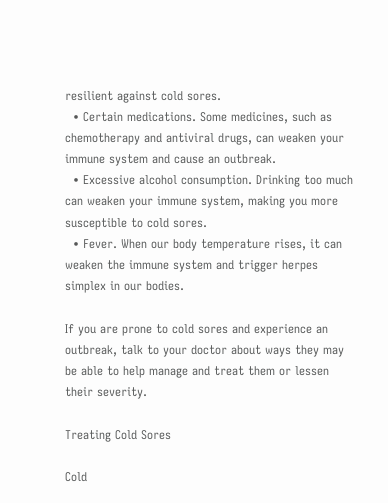resilient against cold sores.
  • Certain medications. Some medicines, such as chemotherapy and antiviral drugs, can weaken your immune system and cause an outbreak.
  • Excessive alcohol consumption. Drinking too much can weaken your immune system, making you more susceptible to cold sores.
  • Fever. When our body temperature rises, it can weaken the immune system and trigger herpes simplex in our bodies.

If you are prone to cold sores and experience an outbreak, talk to your doctor about ways they may be able to help manage and treat them or lessen their severity.

Treating Cold Sores

Cold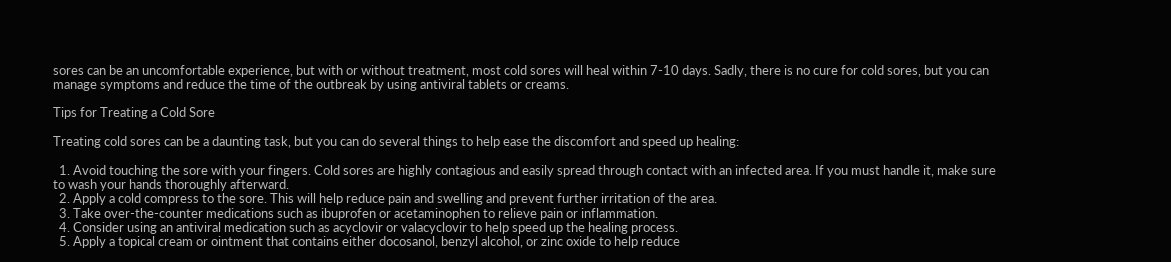sores can be an uncomfortable experience, but with or without treatment, most cold sores will heal within 7-10 days. Sadly, there is no cure for cold sores, but you can manage symptoms and reduce the time of the outbreak by using antiviral tablets or creams.

Tips for Treating a Cold Sore

Treating cold sores can be a daunting task, but you can do several things to help ease the discomfort and speed up healing:

  1. Avoid touching the sore with your fingers. Cold sores are highly contagious and easily spread through contact with an infected area. If you must handle it, make sure to wash your hands thoroughly afterward.
  2. Apply a cold compress to the sore. This will help reduce pain and swelling and prevent further irritation of the area.
  3. Take over-the-counter medications such as ibuprofen or acetaminophen to relieve pain or inflammation.
  4. Consider using an antiviral medication such as acyclovir or valacyclovir to help speed up the healing process.
  5. Apply a topical cream or ointment that contains either docosanol, benzyl alcohol, or zinc oxide to help reduce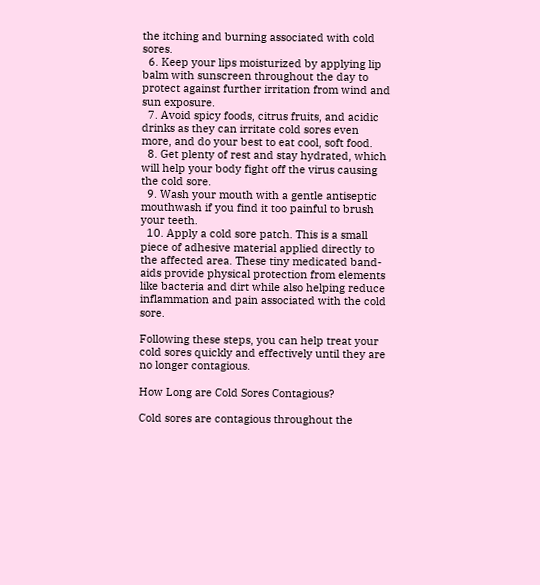the itching and burning associated with cold sores.
  6. Keep your lips moisturized by applying lip balm with sunscreen throughout the day to protect against further irritation from wind and sun exposure.
  7. Avoid spicy foods, citrus fruits, and acidic drinks as they can irritate cold sores even more, and do your best to eat cool, soft food.
  8. Get plenty of rest and stay hydrated, which will help your body fight off the virus causing the cold sore.
  9. Wash your mouth with a gentle antiseptic mouthwash if you find it too painful to brush your teeth.
  10. Apply a cold sore patch. This is a small piece of adhesive material applied directly to the affected area. These tiny medicated band-aids provide physical protection from elements like bacteria and dirt while also helping reduce inflammation and pain associated with the cold sore.

Following these steps, you can help treat your cold sores quickly and effectively until they are no longer contagious.

How Long are Cold Sores Contagious?

Cold sores are contagious throughout the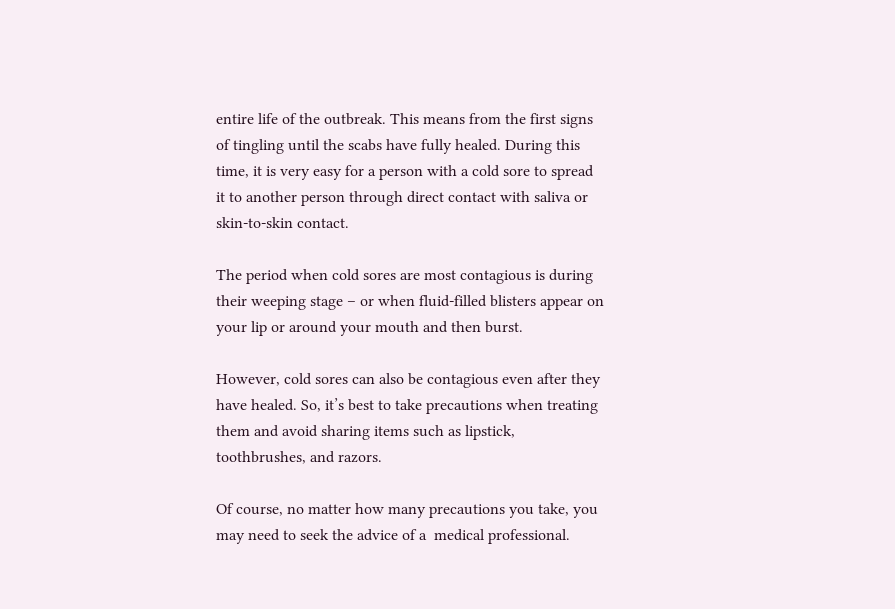entire life of the outbreak. This means from the first signs of tingling until the scabs have fully healed. During this time, it is very easy for a person with a cold sore to spread it to another person through direct contact with saliva or skin-to-skin contact.

The period when cold sores are most contagious is during their weeping stage – or when fluid-filled blisters appear on your lip or around your mouth and then burst.

However, cold sores can also be contagious even after they have healed. So, it’s best to take precautions when treating them and avoid sharing items such as lipstick, toothbrushes, and razors.

Of course, no matter how many precautions you take, you may need to seek the advice of a  medical professional.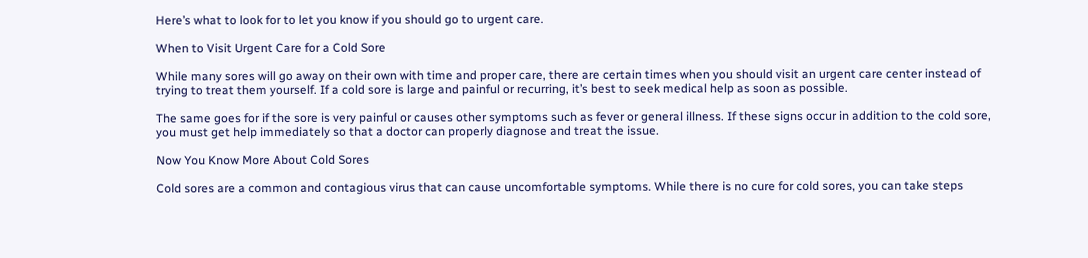Here’s what to look for to let you know if you should go to urgent care.

When to Visit Urgent Care for a Cold Sore

While many sores will go away on their own with time and proper care, there are certain times when you should visit an urgent care center instead of trying to treat them yourself. If a cold sore is large and painful or recurring, it’s best to seek medical help as soon as possible.

The same goes for if the sore is very painful or causes other symptoms such as fever or general illness. If these signs occur in addition to the cold sore, you must get help immediately so that a doctor can properly diagnose and treat the issue.

Now You Know More About Cold Sores

Cold sores are a common and contagious virus that can cause uncomfortable symptoms. While there is no cure for cold sores, you can take steps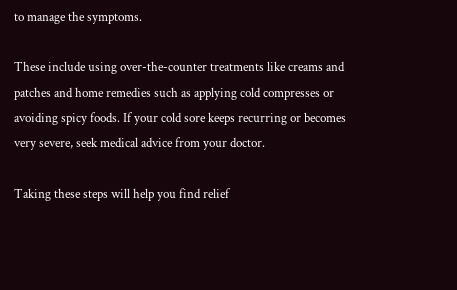to manage the symptoms.

These include using over-the-counter treatments like creams and patches and home remedies such as applying cold compresses or avoiding spicy foods. If your cold sore keeps recurring or becomes very severe, seek medical advice from your doctor.

Taking these steps will help you find relief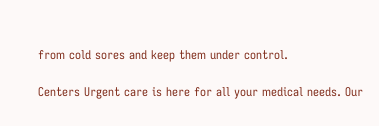from cold sores and keep them under control.

Centers Urgent care is here for all your medical needs. Our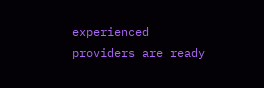experienced providers are ready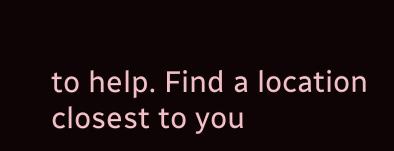to help. Find a location closest to you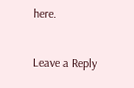here.

Leave a Reply